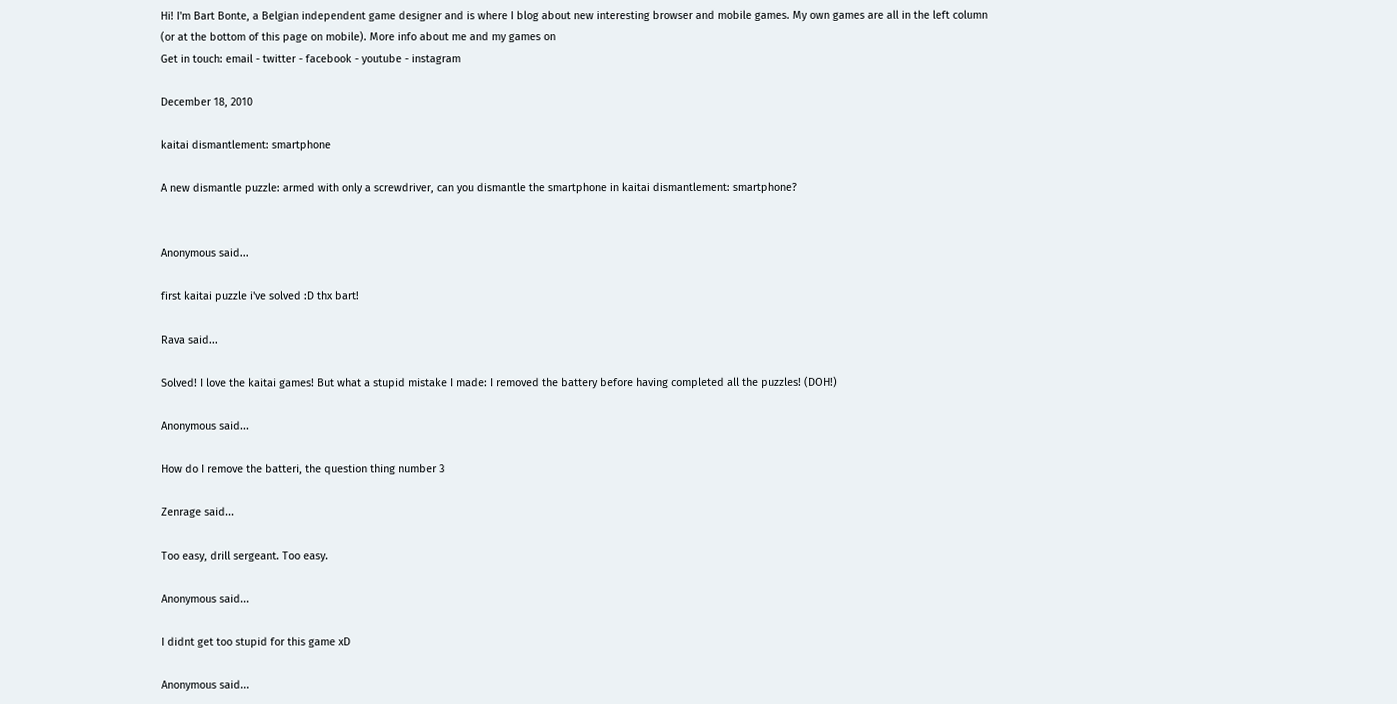Hi! I'm Bart Bonte, a Belgian independent game designer and is where I blog about new interesting browser and mobile games. My own games are all in the left column (or at the bottom of this page on mobile). More info about me and my games on
Get in touch: email - twitter - facebook - youtube - instagram

December 18, 2010

kaitai dismantlement: smartphone

A new dismantle puzzle: armed with only a screwdriver, can you dismantle the smartphone in kaitai dismantlement: smartphone?


Anonymous said...

first kaitai puzzle i've solved :D thx bart!

Rava said...

Solved! I love the kaitai games! But what a stupid mistake I made: I removed the battery before having completed all the puzzles! (DOH!)

Anonymous said...

How do I remove the batteri, the question thing number 3

Zenrage said...

Too easy, drill sergeant. Too easy.

Anonymous said...

I didnt get too stupid for this game xD

Anonymous said...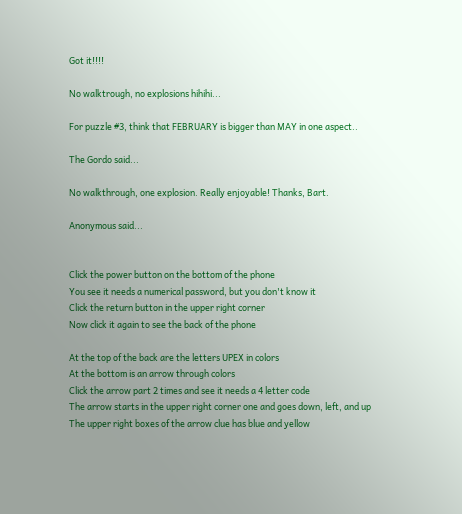Got it!!!!

No walktrough, no explosions hihihi...

For puzzle #3, think that FEBRUARY is bigger than MAY in one aspect..

The Gordo said...

No walkthrough, one explosion. Really enjoyable! Thanks, Bart.

Anonymous said...


Click the power button on the bottom of the phone
You see it needs a numerical password, but you don't know it
Click the return button in the upper right corner
Now click it again to see the back of the phone

At the top of the back are the letters UPEX in colors
At the bottom is an arrow through colors
Click the arrow part 2 times and see it needs a 4 letter code
The arrow starts in the upper right corner one and goes down, left, and up
The upper right boxes of the arrow clue has blue and yellow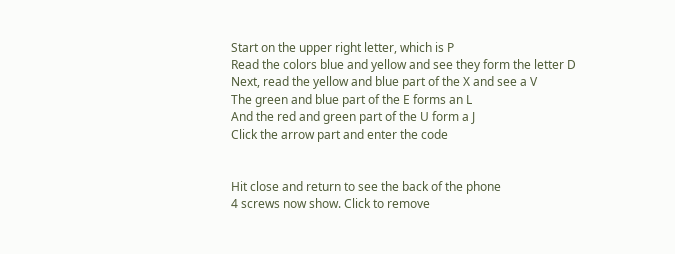Start on the upper right letter, which is P
Read the colors blue and yellow and see they form the letter D
Next, read the yellow and blue part of the X and see a V
The green and blue part of the E forms an L
And the red and green part of the U form a J
Click the arrow part and enter the code


Hit close and return to see the back of the phone
4 screws now show. Click to remove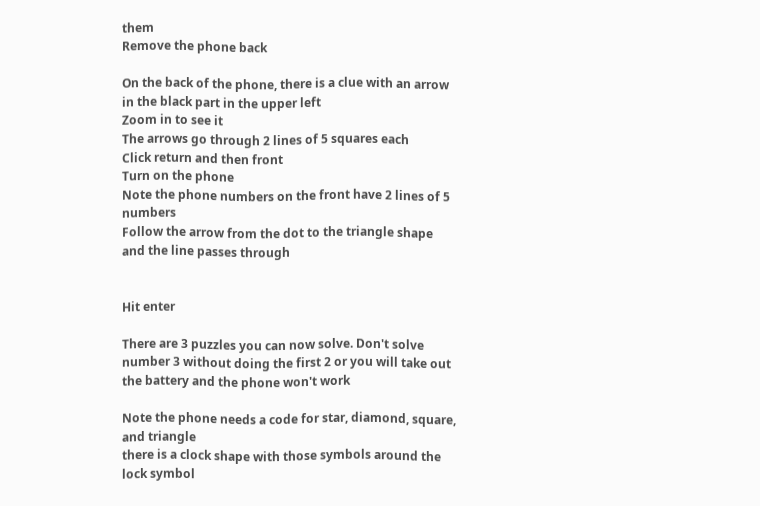them
Remove the phone back

On the back of the phone, there is a clue with an arrow in the black part in the upper left
Zoom in to see it
The arrows go through 2 lines of 5 squares each
Click return and then front
Turn on the phone
Note the phone numbers on the front have 2 lines of 5 numbers
Follow the arrow from the dot to the triangle shape and the line passes through


Hit enter

There are 3 puzzles you can now solve. Don't solve number 3 without doing the first 2 or you will take out the battery and the phone won't work

Note the phone needs a code for star, diamond, square, and triangle
there is a clock shape with those symbols around the lock symbol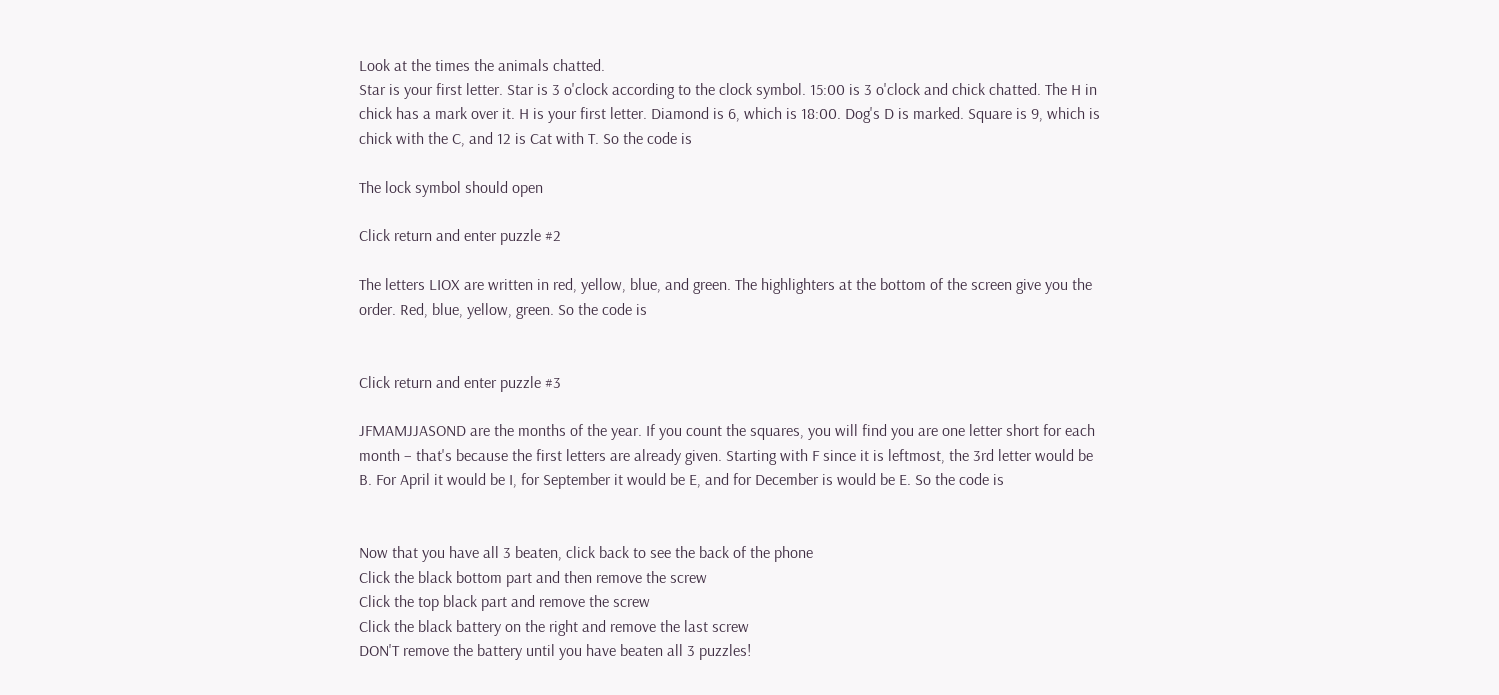Look at the times the animals chatted.
Star is your first letter. Star is 3 o'clock according to the clock symbol. 15:00 is 3 o'clock and chick chatted. The H in chick has a mark over it. H is your first letter. Diamond is 6, which is 18:00. Dog's D is marked. Square is 9, which is chick with the C, and 12 is Cat with T. So the code is

The lock symbol should open

Click return and enter puzzle #2

The letters LIOX are written in red, yellow, blue, and green. The highlighters at the bottom of the screen give you the order. Red, blue, yellow, green. So the code is


Click return and enter puzzle #3

JFMAMJJASOND are the months of the year. If you count the squares, you will find you are one letter short for each month – that's because the first letters are already given. Starting with F since it is leftmost, the 3rd letter would be B. For April it would be I, for September it would be E, and for December is would be E. So the code is


Now that you have all 3 beaten, click back to see the back of the phone
Click the black bottom part and then remove the screw
Click the top black part and remove the screw
Click the black battery on the right and remove the last screw
DON'T remove the battery until you have beaten all 3 puzzles!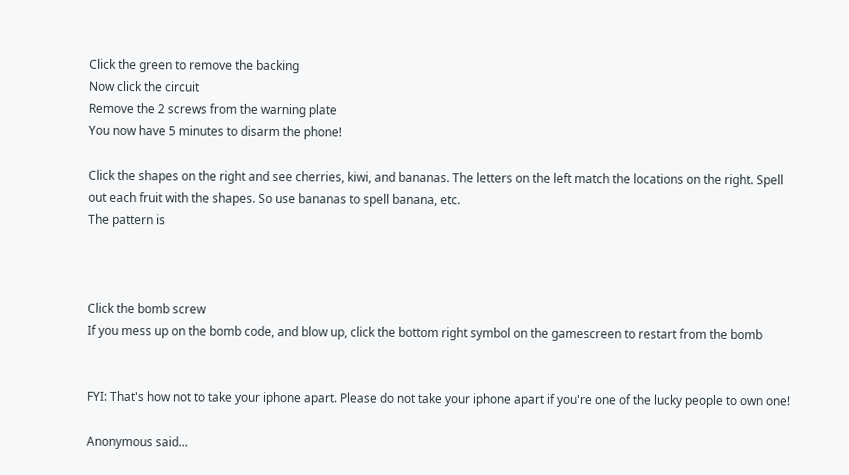Click the green to remove the backing
Now click the circuit
Remove the 2 screws from the warning plate
You now have 5 minutes to disarm the phone!

Click the shapes on the right and see cherries, kiwi, and bananas. The letters on the left match the locations on the right. Spell out each fruit with the shapes. So use bananas to spell banana, etc.
The pattern is



Click the bomb screw
If you mess up on the bomb code, and blow up, click the bottom right symbol on the gamescreen to restart from the bomb


FYI: That's how not to take your iphone apart. Please do not take your iphone apart if you're one of the lucky people to own one!

Anonymous said...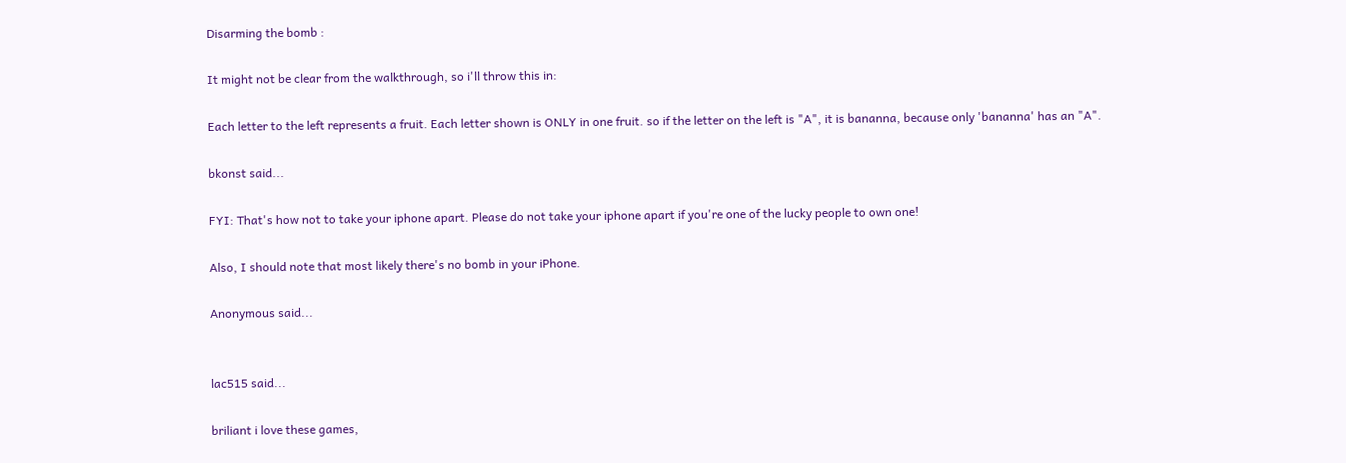Disarming the bomb :

It might not be clear from the walkthrough, so i'll throw this in:

Each letter to the left represents a fruit. Each letter shown is ONLY in one fruit. so if the letter on the left is "A", it is bananna, because only 'bananna' has an "A".

bkonst said...

FYI: That's how not to take your iphone apart. Please do not take your iphone apart if you're one of the lucky people to own one!

Also, I should note that most likely there's no bomb in your iPhone.

Anonymous said...


lac515 said...

briliant i love these games,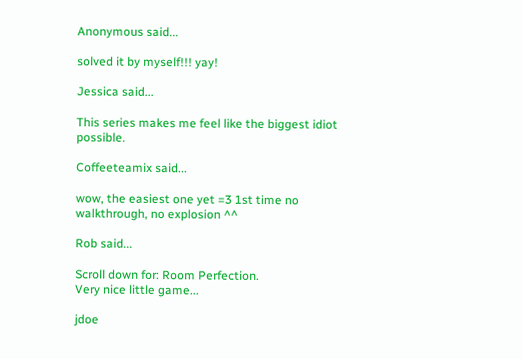Anonymous said...

solved it by myself!!! yay!

Jessica said...

This series makes me feel like the biggest idiot possible.

Coffeeteamix said...

wow, the easiest one yet =3 1st time no walkthrough, no explosion ^^

Rob said...

Scroll down for: Room Perfection.
Very nice little game...

jdoe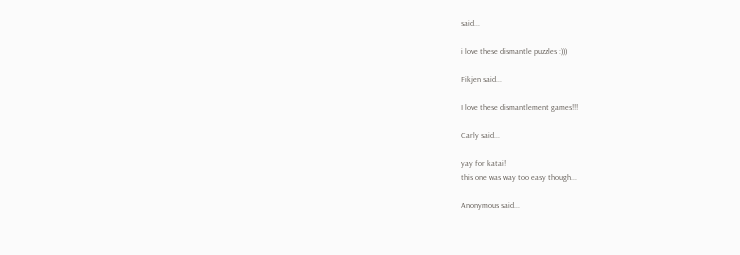said...

i love these dismantle puzzles :)))

Fikjen said...

I love these dismantlement games!!!

Carly said...

yay for katai!
this one was way too easy though...

Anonymous said...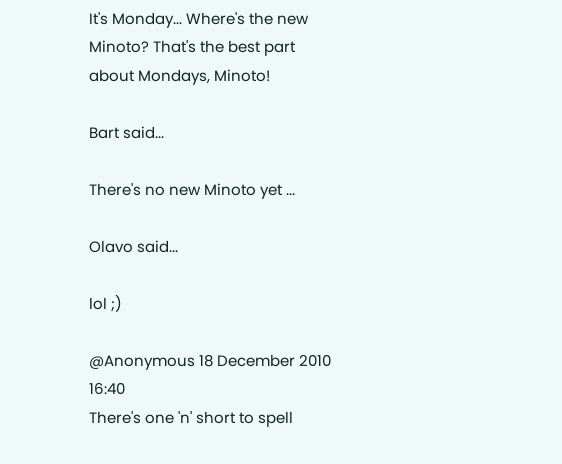It's Monday... Where's the new Minoto? That's the best part about Mondays, Minoto!

Bart said...

There's no new Minoto yet ...

Olavo said...

lol ;)

@Anonymous 18 December 2010 16:40
There's one 'n' short to spell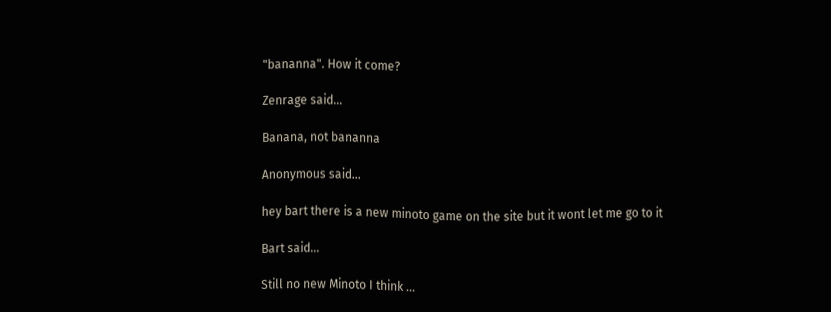"bananna". How it come?

Zenrage said...

Banana, not bananna

Anonymous said...

hey bart there is a new minoto game on the site but it wont let me go to it

Bart said...

Still no new Minoto I think ...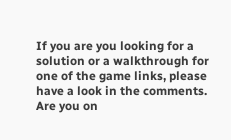If you are you looking for a solution or a walkthrough for one of the game links, please have a look in the comments.
Are you on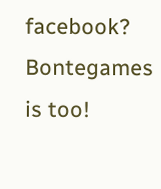facebook? Bontegames is too!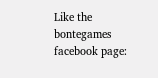Like the bontegames facebook page: